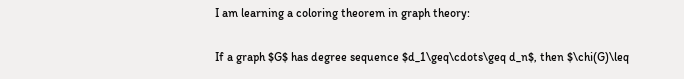I am learning a coloring theorem in graph theory:

If a graph $G$ has degree sequence $d_1\geq\cdots\geq d_n$, then $\chi(G)\leq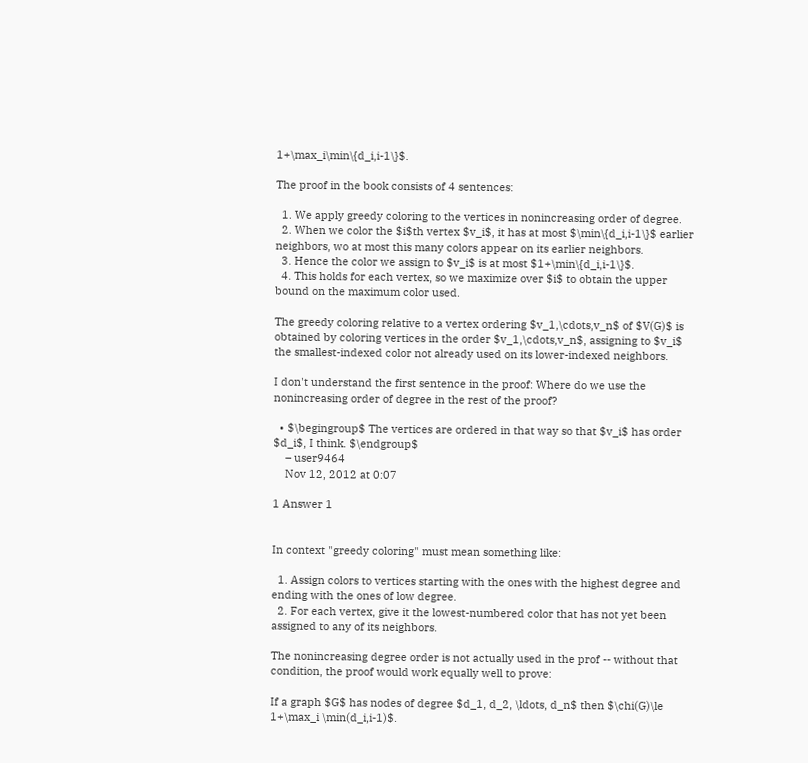1+\max_i\min\{d_i,i-1\}$.

The proof in the book consists of 4 sentences:

  1. We apply greedy coloring to the vertices in nonincreasing order of degree.
  2. When we color the $i$th vertex $v_i$, it has at most $\min\{d_i,i-1\}$ earlier neighbors, wo at most this many colors appear on its earlier neighbors.
  3. Hence the color we assign to $v_i$ is at most $1+\min\{d_i,i-1\}$.
  4. This holds for each vertex, so we maximize over $i$ to obtain the upper bound on the maximum color used.

The greedy coloring relative to a vertex ordering $v_1,\cdots,v_n$ of $V(G)$ is obtained by coloring vertices in the order $v_1,\cdots,v_n$, assigning to $v_i$ the smallest-indexed color not already used on its lower-indexed neighbors.

I don't understand the first sentence in the proof: Where do we use the nonincreasing order of degree in the rest of the proof?

  • $\begingroup$ The vertices are ordered in that way so that $v_i$ has order $d_i$, I think. $\endgroup$
    – user9464
    Nov 12, 2012 at 0:07

1 Answer 1


In context "greedy coloring" must mean something like:

  1. Assign colors to vertices starting with the ones with the highest degree and ending with the ones of low degree.
  2. For each vertex, give it the lowest-numbered color that has not yet been assigned to any of its neighbors.

The nonincreasing degree order is not actually used in the prof -- without that condition, the proof would work equally well to prove:

If a graph $G$ has nodes of degree $d_1, d_2, \ldots, d_n$ then $\chi(G)\le 1+\max_i \min(d_i,i-1)$.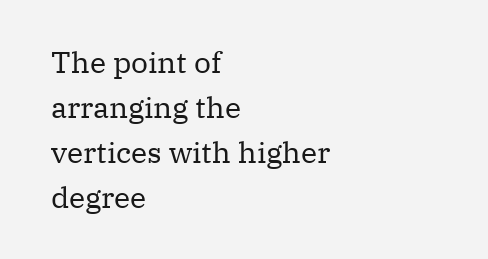The point of arranging the vertices with higher degree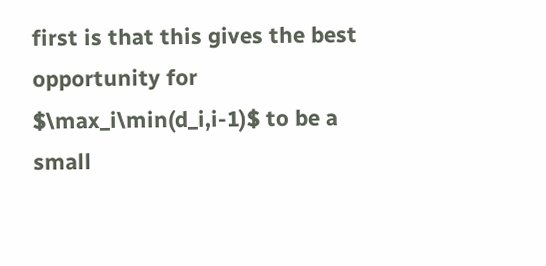first is that this gives the best opportunity for $\max_i\min(d_i,i-1)$ to be a small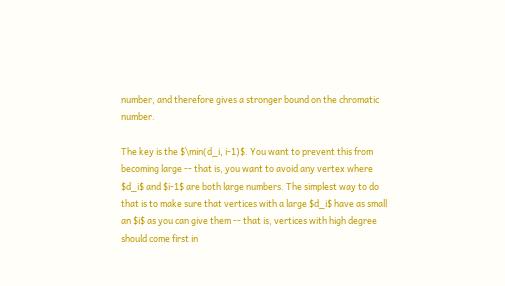number, and therefore gives a stronger bound on the chromatic number.

The key is the $\min(d_i, i-1)$. You want to prevent this from becoming large -- that is, you want to avoid any vertex where $d_i$ and $i-1$ are both large numbers. The simplest way to do that is to make sure that vertices with a large $d_i$ have as small an $i$ as you can give them -- that is, vertices with high degree should come first in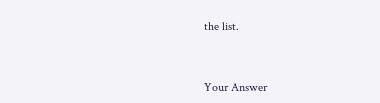the list.


Your Answer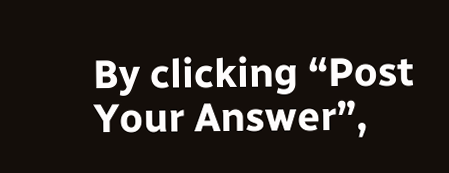By clicking “Post Your Answer”,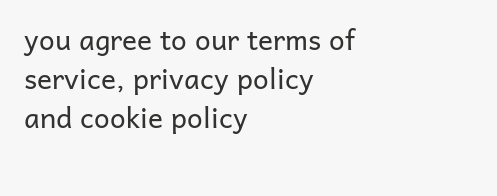you agree to our terms of service, privacy policy and cookie policy